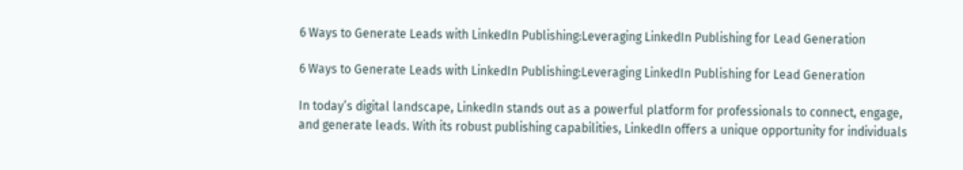6 Ways to Generate Leads with LinkedIn Publishing:Leveraging LinkedIn Publishing for Lead Generation

6 Ways to Generate Leads with LinkedIn Publishing:Leveraging LinkedIn Publishing for Lead Generation

In today’s digital landscape, LinkedIn stands out as a powerful platform for professionals to connect, engage, and generate leads. With its robust publishing capabilities, LinkedIn offers a unique opportunity for individuals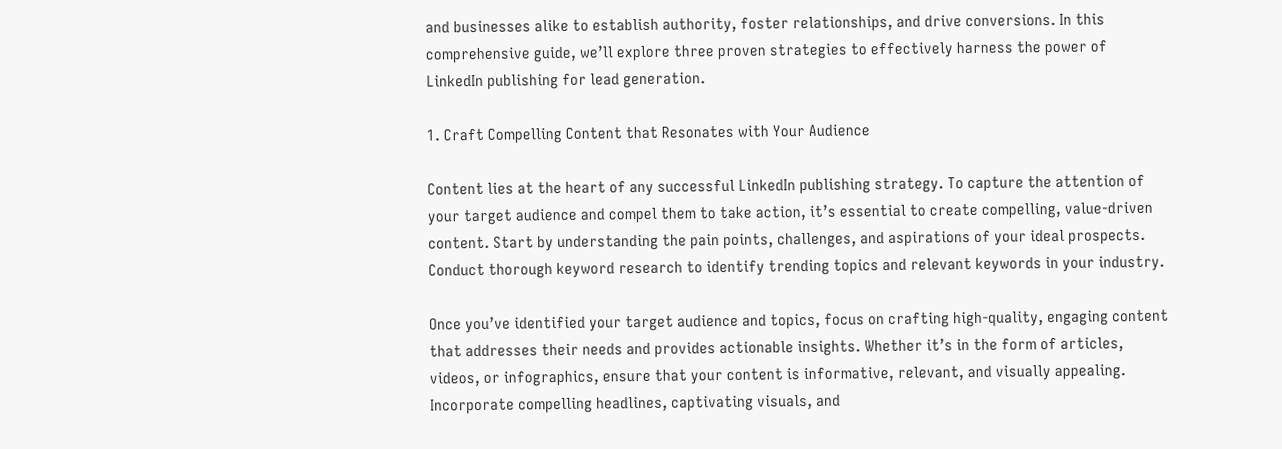and businesses alike to establish authority, foster relationships, and drive conversions. In this comprehensive guide, we’ll explore three proven strategies to effectively harness the power of LinkedIn publishing for lead generation.

1. Craft Compelling Content that Resonates with Your Audience

Content lies at the heart of any successful LinkedIn publishing strategy. To capture the attention of your target audience and compel them to take action, it’s essential to create compelling, value-driven content. Start by understanding the pain points, challenges, and aspirations of your ideal prospects. Conduct thorough keyword research to identify trending topics and relevant keywords in your industry.

Once you’ve identified your target audience and topics, focus on crafting high-quality, engaging content that addresses their needs and provides actionable insights. Whether it’s in the form of articles, videos, or infographics, ensure that your content is informative, relevant, and visually appealing. Incorporate compelling headlines, captivating visuals, and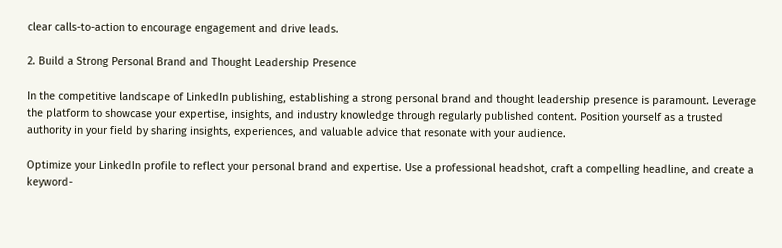clear calls-to-action to encourage engagement and drive leads.

2. Build a Strong Personal Brand and Thought Leadership Presence

In the competitive landscape of LinkedIn publishing, establishing a strong personal brand and thought leadership presence is paramount. Leverage the platform to showcase your expertise, insights, and industry knowledge through regularly published content. Position yourself as a trusted authority in your field by sharing insights, experiences, and valuable advice that resonate with your audience.

Optimize your LinkedIn profile to reflect your personal brand and expertise. Use a professional headshot, craft a compelling headline, and create a keyword-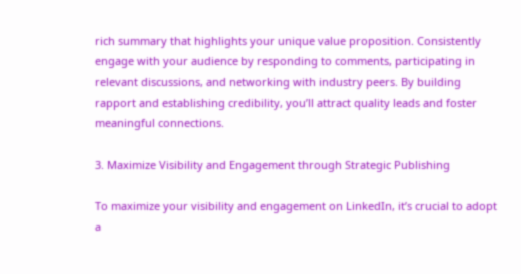rich summary that highlights your unique value proposition. Consistently engage with your audience by responding to comments, participating in relevant discussions, and networking with industry peers. By building rapport and establishing credibility, you’ll attract quality leads and foster meaningful connections.

3. Maximize Visibility and Engagement through Strategic Publishing

To maximize your visibility and engagement on LinkedIn, it’s crucial to adopt a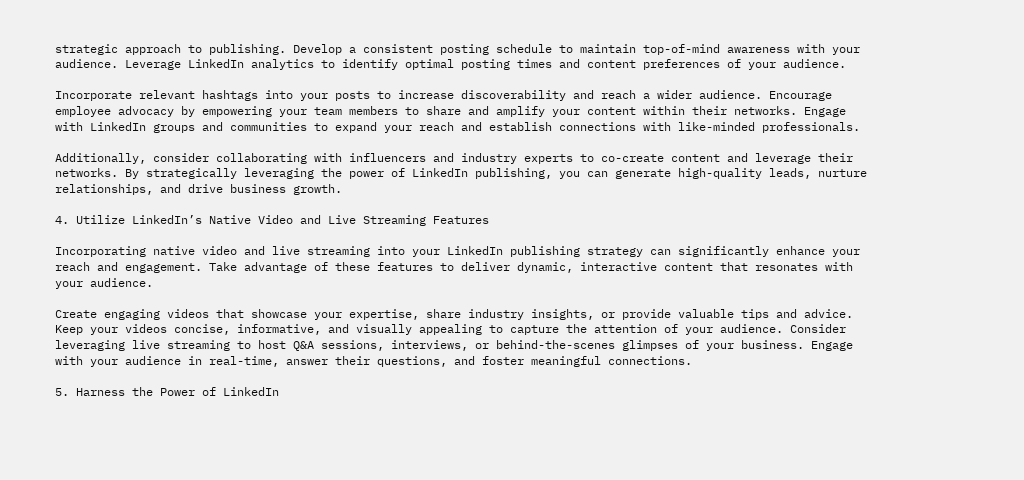strategic approach to publishing. Develop a consistent posting schedule to maintain top-of-mind awareness with your audience. Leverage LinkedIn analytics to identify optimal posting times and content preferences of your audience.

Incorporate relevant hashtags into your posts to increase discoverability and reach a wider audience. Encourage employee advocacy by empowering your team members to share and amplify your content within their networks. Engage with LinkedIn groups and communities to expand your reach and establish connections with like-minded professionals.

Additionally, consider collaborating with influencers and industry experts to co-create content and leverage their networks. By strategically leveraging the power of LinkedIn publishing, you can generate high-quality leads, nurture relationships, and drive business growth.

4. Utilize LinkedIn’s Native Video and Live Streaming Features

Incorporating native video and live streaming into your LinkedIn publishing strategy can significantly enhance your reach and engagement. Take advantage of these features to deliver dynamic, interactive content that resonates with your audience.

Create engaging videos that showcase your expertise, share industry insights, or provide valuable tips and advice. Keep your videos concise, informative, and visually appealing to capture the attention of your audience. Consider leveraging live streaming to host Q&A sessions, interviews, or behind-the-scenes glimpses of your business. Engage with your audience in real-time, answer their questions, and foster meaningful connections.

5. Harness the Power of LinkedIn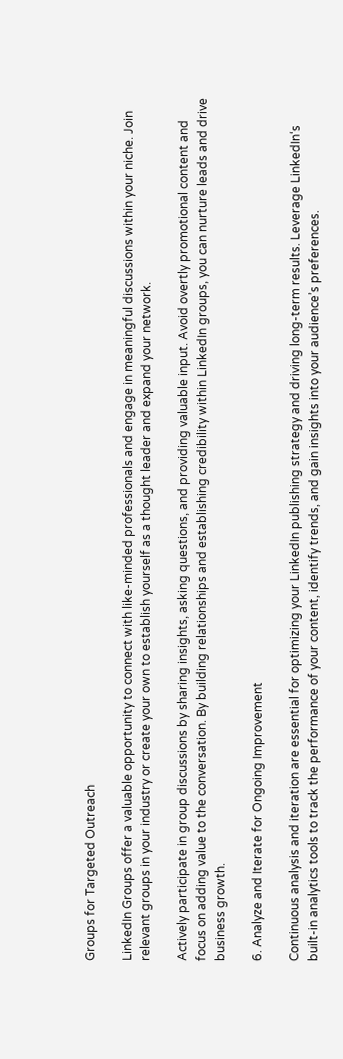Groups for Targeted Outreach

LinkedIn Groups offer a valuable opportunity to connect with like-minded professionals and engage in meaningful discussions within your niche. Join relevant groups in your industry or create your own to establish yourself as a thought leader and expand your network.

Actively participate in group discussions by sharing insights, asking questions, and providing valuable input. Avoid overtly promotional content and focus on adding value to the conversation. By building relationships and establishing credibility within LinkedIn groups, you can nurture leads and drive business growth.

6. Analyze and Iterate for Ongoing Improvement

Continuous analysis and iteration are essential for optimizing your LinkedIn publishing strategy and driving long-term results. Leverage LinkedIn‘s built-in analytics tools to track the performance of your content, identify trends, and gain insights into your audience’s preferences.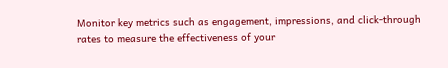Monitor key metrics such as engagement, impressions, and click-through rates to measure the effectiveness of your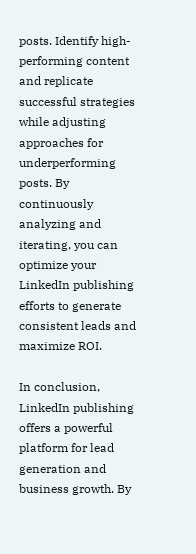posts. Identify high-performing content and replicate successful strategies while adjusting approaches for underperforming posts. By continuously analyzing and iterating, you can optimize your LinkedIn publishing efforts to generate consistent leads and maximize ROI.

In conclusion, LinkedIn publishing offers a powerful platform for lead generation and business growth. By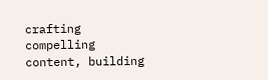crafting compelling content, building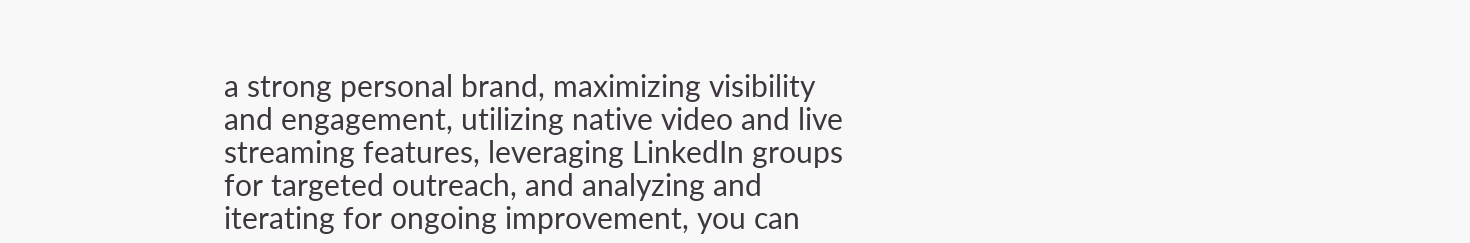a strong personal brand, maximizing visibility and engagement, utilizing native video and live streaming features, leveraging LinkedIn groups for targeted outreach, and analyzing and iterating for ongoing improvement, you can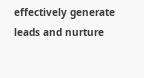effectively generate leads and nurture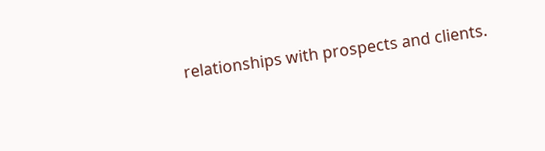relationships with prospects and clients.